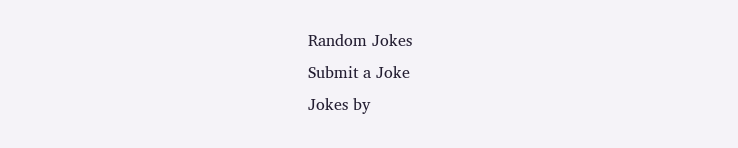Random Jokes
Submit a Joke
Jokes by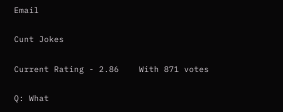Email

Cunt Jokes

Current Rating - 2.86    With 871 votes

Q: What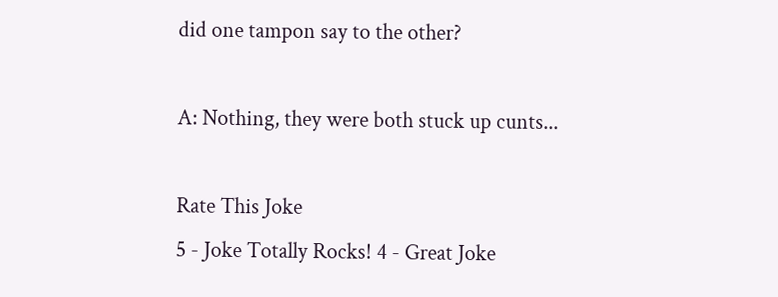did one tampon say to the other?

A: Nothing, they were both stuck up cunts...

Rate This Joke
5 - Joke Totally Rocks! 4 - Great Joke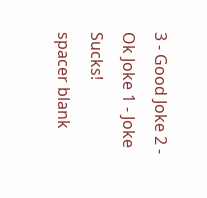3 - Good Joke 2 - Ok Joke 1 - Joke Sucks!
spacer blank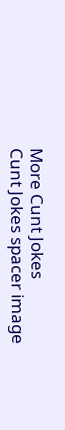More Cunt Jokes
Cunt Jokes spacer image